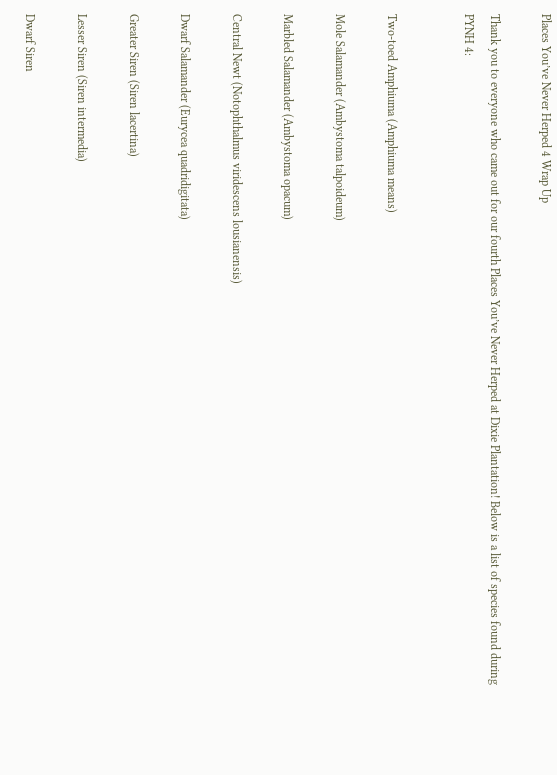Places You’ve Never Herped 4 Wrap Up

Thank you to everyone who came out for our fourth Places You’ve Never Herped at Dixie Plantation! Below is a list of species found during PYNH 4:


Two-toed Amphiuma (Amphiuma means)

Mole Salamander (Ambystoma talpoideum)

Marbled Salamander (Ambystoma opacum)

Central Newt (Notophthalmus viridescens lousianensis)

Dwarf Salamander (Eurycea quadridigitata)

Greater Siren (Siren lacertina)

Lesser Siren (Siren intermedia)

Dwarf Siren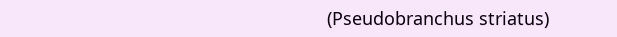(Pseudobranchus striatus)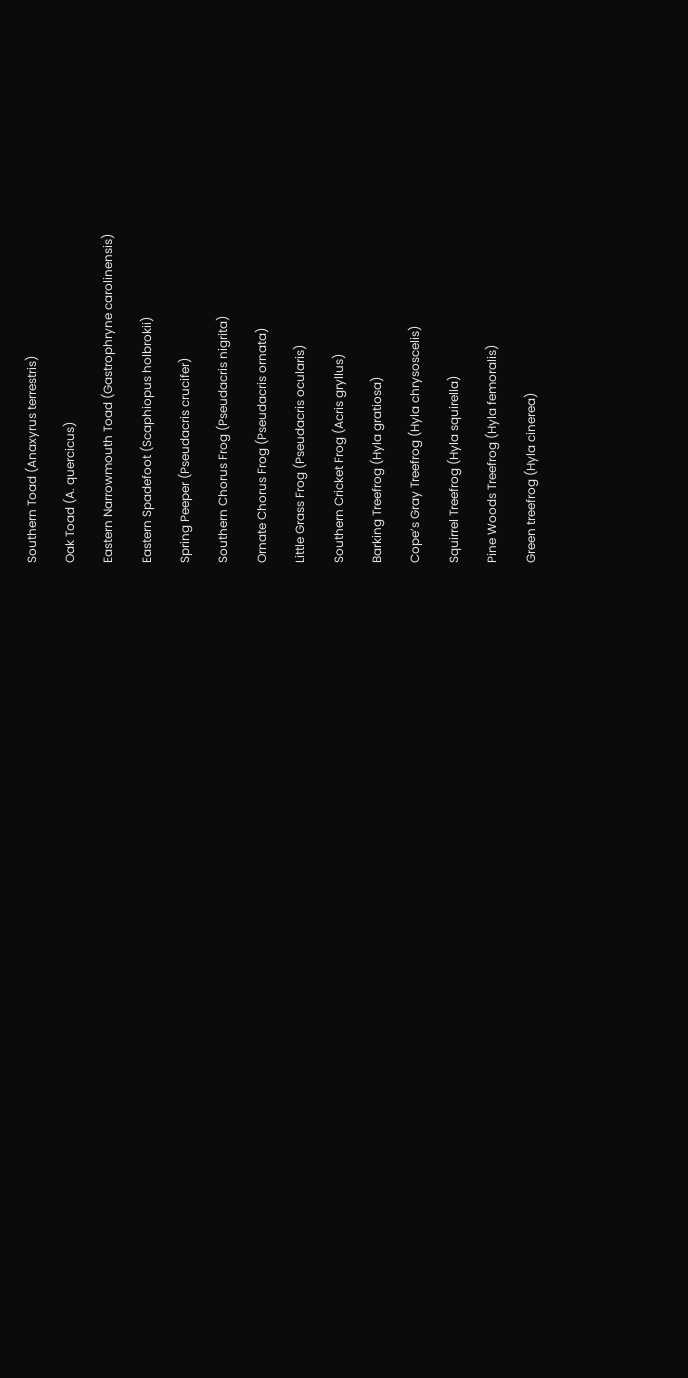Southern Toad (Anaxyrus terrestris)

Oak Toad (A. quercicus)

Eastern Narrowmouth Toad (Gastrophryne carolinensis)

Eastern Spadefoot (Scaphiopus holbrokii)

Spring Peeper (Pseudacris crucifer)

Southern Chorus Frog (Pseudacris nigrita)

Ornate Chorus Frog (Pseudacris ornata)

Little Grass Frog (Pseudacris ocularis)

Southern Cricket Frog (Acris gryllus)

Barking Treefrog (Hyla gratiosa)

Cope’s Gray Treefrog (Hyla chrysoscelis)

Squirrel Treefrog (Hyla squirella)

Pine Woods Treefrog (Hyla femoralis)

Green treefrog (Hyla cinerea)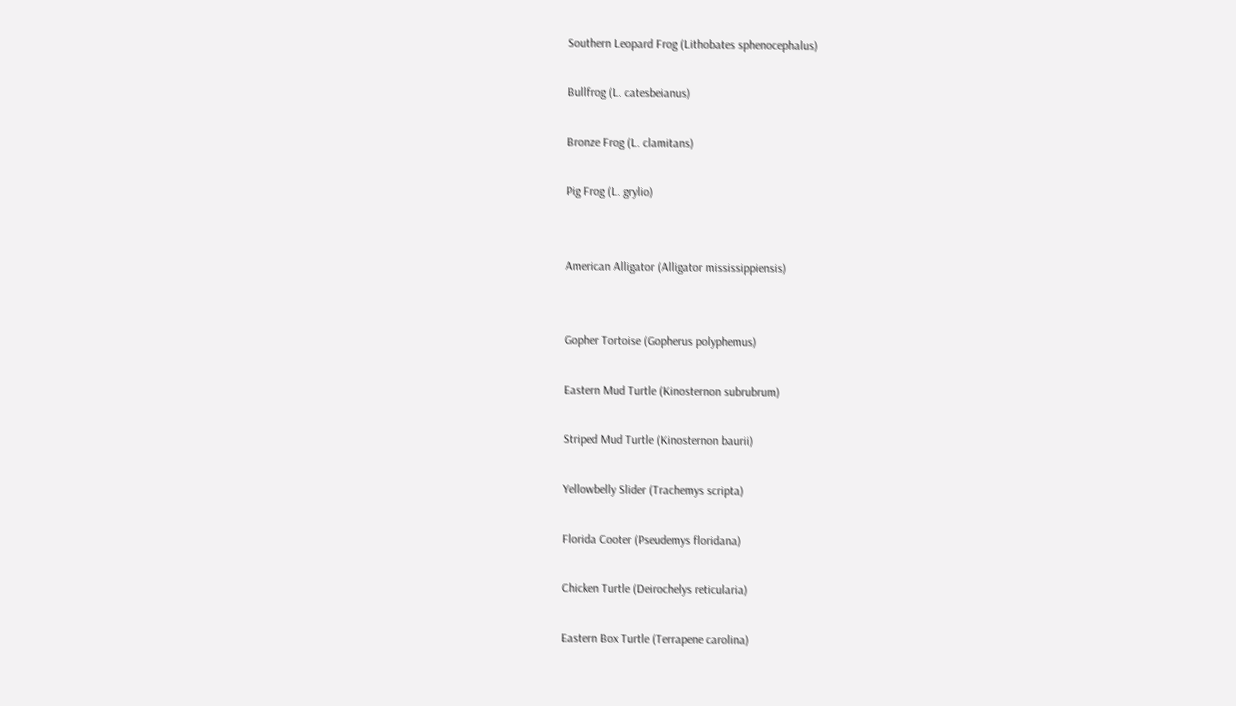Southern Leopard Frog (Lithobates sphenocephalus)

Bullfrog (L. catesbeianus)

Bronze Frog (L. clamitans)

Pig Frog (L. grylio)


American Alligator (Alligator mississippiensis)


Gopher Tortoise (Gopherus polyphemus)

Eastern Mud Turtle (Kinosternon subrubrum)

Striped Mud Turtle (Kinosternon baurii)

Yellowbelly Slider (Trachemys scripta)

Florida Cooter (Pseudemys floridana)

Chicken Turtle (Deirochelys reticularia)

Eastern Box Turtle (Terrapene carolina)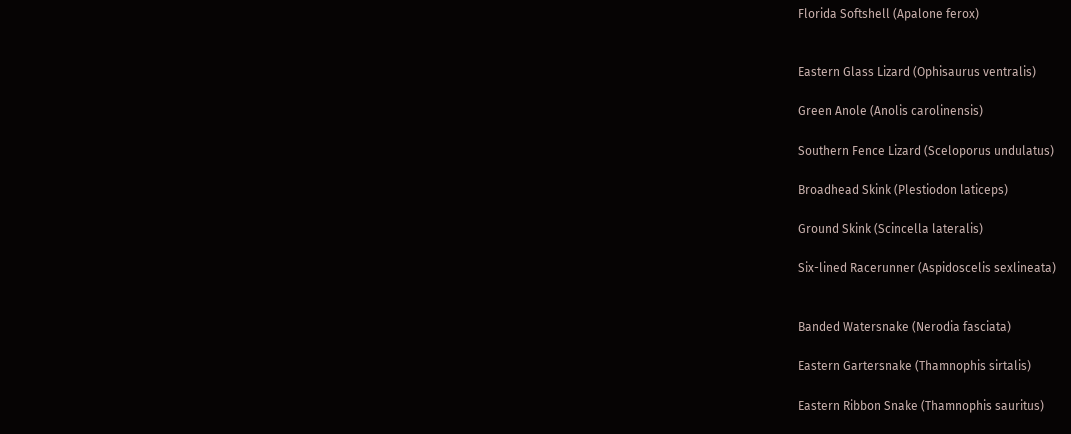Florida Softshell (Apalone ferox)


Eastern Glass Lizard (Ophisaurus ventralis)

Green Anole (Anolis carolinensis)

Southern Fence Lizard (Sceloporus undulatus)

Broadhead Skink (Plestiodon laticeps)

Ground Skink (Scincella lateralis)

Six-lined Racerunner (Aspidoscelis sexlineata)


Banded Watersnake (Nerodia fasciata)

Eastern Gartersnake (Thamnophis sirtalis)

Eastern Ribbon Snake (Thamnophis sauritus)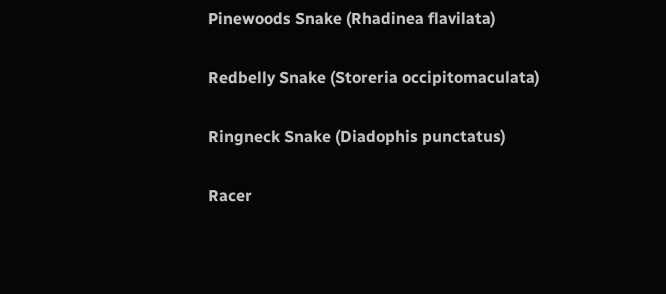Pinewoods Snake (Rhadinea flavilata)

Redbelly Snake (Storeria occipitomaculata)

Ringneck Snake (Diadophis punctatus)

Racer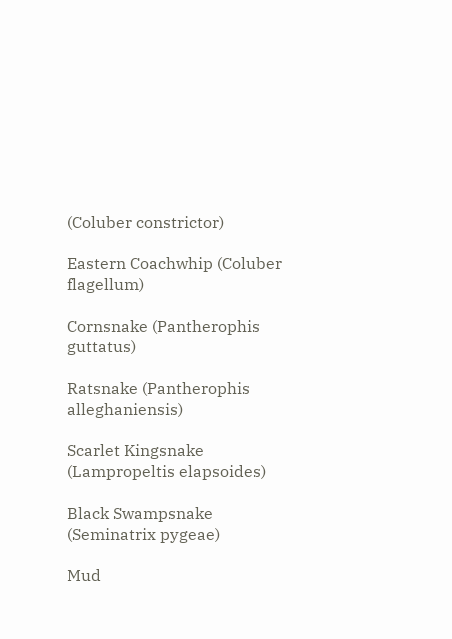(Coluber constrictor)

Eastern Coachwhip (Coluber flagellum)

Cornsnake (Pantherophis guttatus)

Ratsnake (Pantherophis alleghaniensis)

Scarlet Kingsnake (Lampropeltis elapsoides)

Black Swampsnake (Seminatrix pygeae)

Mud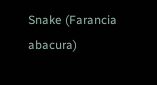Snake (Farancia abacura)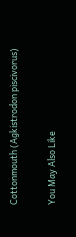Cottonmouth (Agkistrodon piscivorus)

You May Also Like